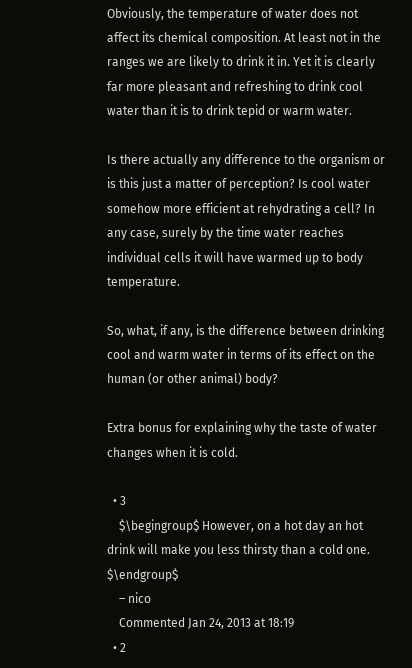Obviously, the temperature of water does not affect its chemical composition. At least not in the ranges we are likely to drink it in. Yet it is clearly far more pleasant and refreshing to drink cool water than it is to drink tepid or warm water.

Is there actually any difference to the organism or is this just a matter of perception? Is cool water somehow more efficient at rehydrating a cell? In any case, surely by the time water reaches individual cells it will have warmed up to body temperature.

So, what, if any, is the difference between drinking cool and warm water in terms of its effect on the human (or other animal) body?

Extra bonus for explaining why the taste of water changes when it is cold.

  • 3
    $\begingroup$ However, on a hot day an hot drink will make you less thirsty than a cold one. $\endgroup$
    – nico
    Commented Jan 24, 2013 at 18:19
  • 2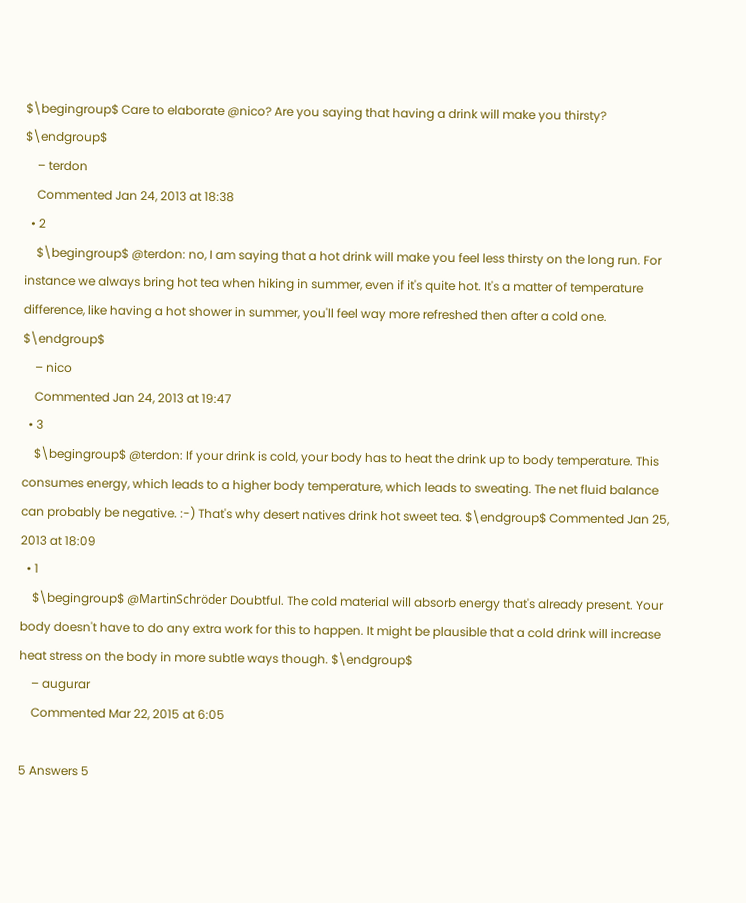$\begingroup$ Care to elaborate @nico? Are you saying that having a drink will make you thirsty? $\endgroup$
    – terdon
    Commented Jan 24, 2013 at 18:38
  • 2
    $\begingroup$ @terdon: no, I am saying that a hot drink will make you feel less thirsty on the long run. For instance we always bring hot tea when hiking in summer, even if it's quite hot. It's a matter of temperature difference, like having a hot shower in summer, you'll feel way more refreshed then after a cold one. $\endgroup$
    – nico
    Commented Jan 24, 2013 at 19:47
  • 3
    $\begingroup$ @terdon: If your drink is cold, your body has to heat the drink up to body temperature. This consumes energy, which leads to a higher body temperature, which leads to sweating. The net fluid balance can probably be negative. :-) That's why desert natives drink hot sweet tea. $\endgroup$ Commented Jan 25, 2013 at 18:09
  • 1
    $\begingroup$ @MartinSchröder Doubtful. The cold material will absorb energy that's already present. Your body doesn't have to do any extra work for this to happen. It might be plausible that a cold drink will increase heat stress on the body in more subtle ways though. $\endgroup$
    – augurar
    Commented Mar 22, 2015 at 6:05

5 Answers 5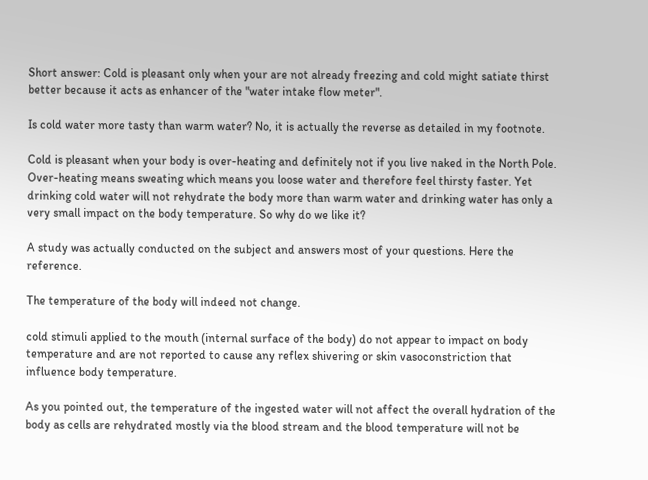Short answer: Cold is pleasant only when your are not already freezing and cold might satiate thirst better because it acts as enhancer of the "water intake flow meter".

Is cold water more tasty than warm water? No, it is actually the reverse as detailed in my footnote.

Cold is pleasant when your body is over-heating and definitely not if you live naked in the North Pole. Over-heating means sweating which means you loose water and therefore feel thirsty faster. Yet drinking cold water will not rehydrate the body more than warm water and drinking water has only a very small impact on the body temperature. So why do we like it?

A study was actually conducted on the subject and answers most of your questions. Here the reference.

The temperature of the body will indeed not change.

cold stimuli applied to the mouth (internal surface of the body) do not appear to impact on body temperature and are not reported to cause any reflex shivering or skin vasoconstriction that influence body temperature.

As you pointed out, the temperature of the ingested water will not affect the overall hydration of the body as cells are rehydrated mostly via the blood stream and the blood temperature will not be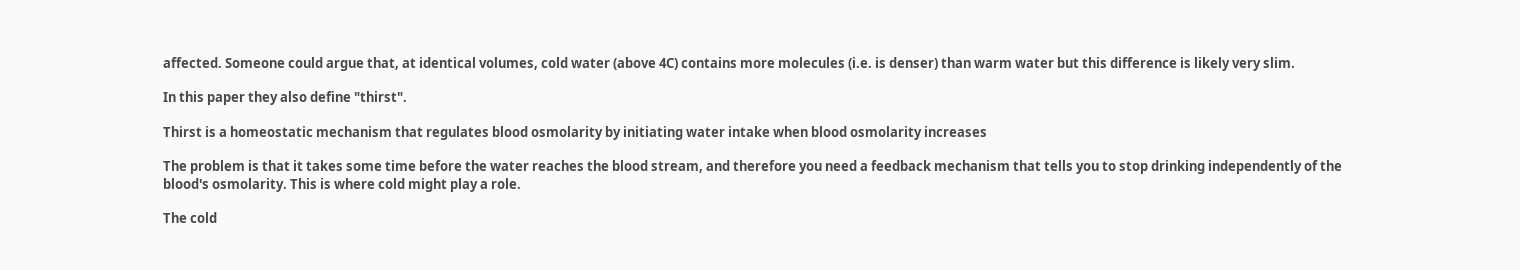affected. Someone could argue that, at identical volumes, cold water (above 4C) contains more molecules (i.e. is denser) than warm water but this difference is likely very slim.

In this paper they also define "thirst".

Thirst is a homeostatic mechanism that regulates blood osmolarity by initiating water intake when blood osmolarity increases

The problem is that it takes some time before the water reaches the blood stream, and therefore you need a feedback mechanism that tells you to stop drinking independently of the blood's osmolarity. This is where cold might play a role.

The cold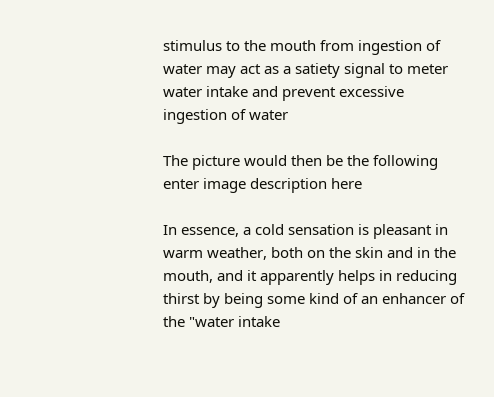stimulus to the mouth from ingestion of water may act as a satiety signal to meter water intake and prevent excessive ingestion of water

The picture would then be the following enter image description here

In essence, a cold sensation is pleasant in warm weather, both on the skin and in the mouth, and it apparently helps in reducing thirst by being some kind of an enhancer of the "water intake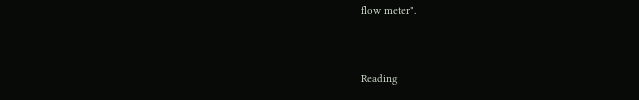flow meter".


Reading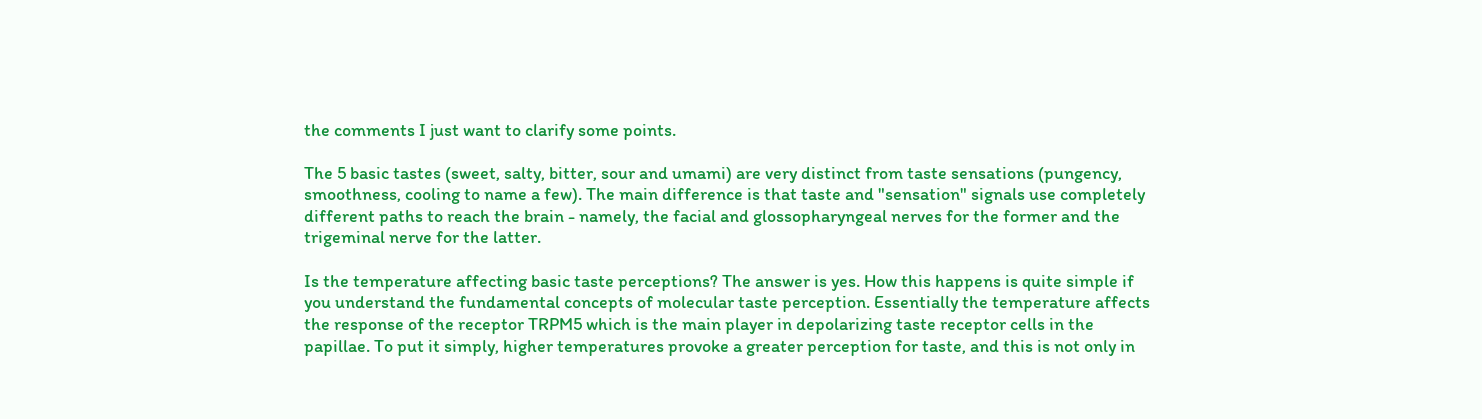the comments I just want to clarify some points.

The 5 basic tastes (sweet, salty, bitter, sour and umami) are very distinct from taste sensations (pungency, smoothness, cooling to name a few). The main difference is that taste and "sensation" signals use completely different paths to reach the brain - namely, the facial and glossopharyngeal nerves for the former and the trigeminal nerve for the latter.

Is the temperature affecting basic taste perceptions? The answer is yes. How this happens is quite simple if you understand the fundamental concepts of molecular taste perception. Essentially the temperature affects the response of the receptor TRPM5 which is the main player in depolarizing taste receptor cells in the papillae. To put it simply, higher temperatures provoke a greater perception for taste, and this is not only in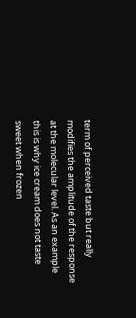term of perceived taste but really modifies the amplitude of the response at the molecular level. As an example this is why ice cream does not taste sweet when frozen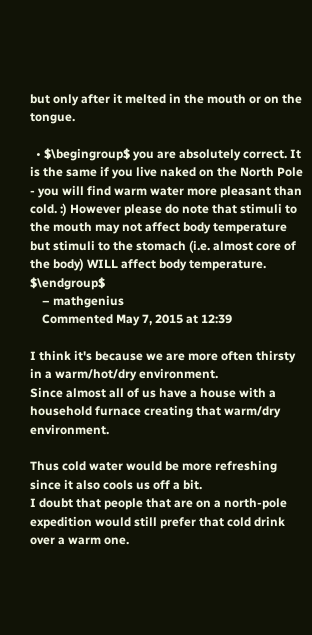but only after it melted in the mouth or on the tongue.

  • $\begingroup$ you are absolutely correct. It is the same if you live naked on the North Pole - you will find warm water more pleasant than cold. :) However please do note that stimuli to the mouth may not affect body temperature but stimuli to the stomach (i.e. almost core of the body) WILL affect body temperature. $\endgroup$
    – mathgenius
    Commented May 7, 2015 at 12:39

I think it's because we are more often thirsty in a warm/hot/dry environment.
Since almost all of us have a house with a household furnace creating that warm/dry environment.

Thus cold water would be more refreshing since it also cools us off a bit.
I doubt that people that are on a north-pole expedition would still prefer that cold drink over a warm one.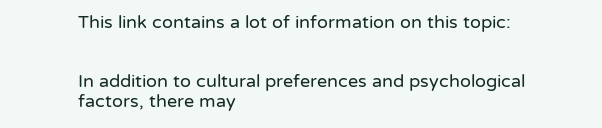This link contains a lot of information on this topic:


In addition to cultural preferences and psychological factors, there may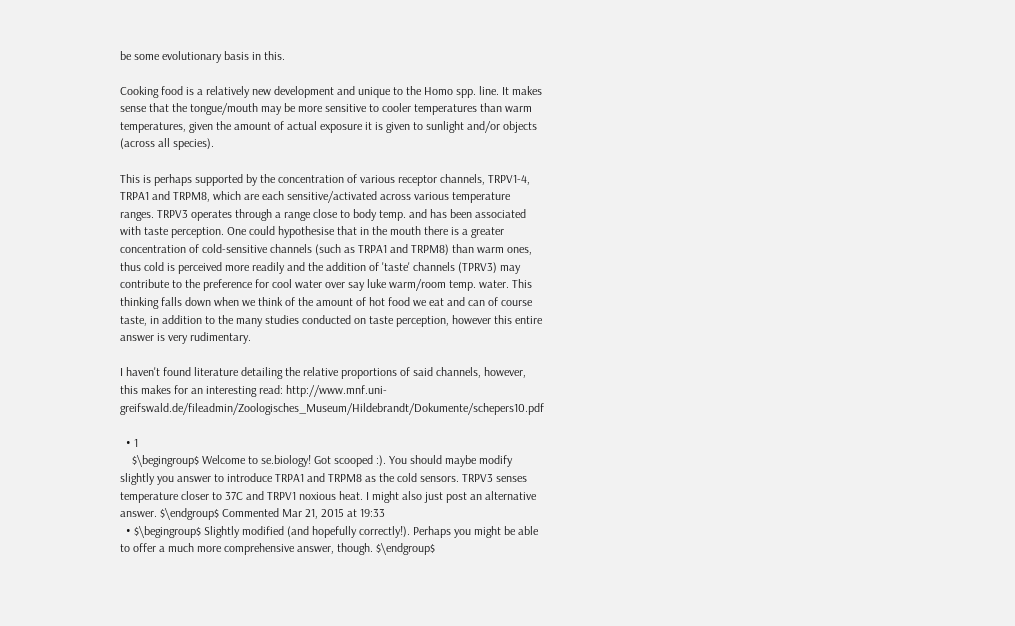be some evolutionary basis in this.

Cooking food is a relatively new development and unique to the Homo spp. line. It makes sense that the tongue/mouth may be more sensitive to cooler temperatures than warm temperatures, given the amount of actual exposure it is given to sunlight and/or objects (across all species).

This is perhaps supported by the concentration of various receptor channels, TRPV1-4, TRPA1 and TRPM8, which are each sensitive/activated across various temperature ranges. TRPV3 operates through a range close to body temp. and has been associated with taste perception. One could hypothesise that in the mouth there is a greater concentration of cold-sensitive channels (such as TRPA1 and TRPM8) than warm ones, thus cold is perceived more readily and the addition of 'taste' channels (TPRV3) may contribute to the preference for cool water over say luke warm/room temp. water. This thinking falls down when we think of the amount of hot food we eat and can of course taste, in addition to the many studies conducted on taste perception, however this entire answer is very rudimentary.

I haven't found literature detailing the relative proportions of said channels, however, this makes for an interesting read: http://www.mnf.uni-greifswald.de/fileadmin/Zoologisches_Museum/Hildebrandt/Dokumente/schepers10.pdf

  • 1
    $\begingroup$ Welcome to se.biology! Got scooped :). You should maybe modify slightly you answer to introduce TRPA1 and TRPM8 as the cold sensors. TRPV3 senses temperature closer to 37C and TRPV1 noxious heat. I might also just post an alternative answer. $\endgroup$ Commented Mar 21, 2015 at 19:33
  • $\begingroup$ Slightly modified (and hopefully correctly!). Perhaps you might be able to offer a much more comprehensive answer, though. $\endgroup$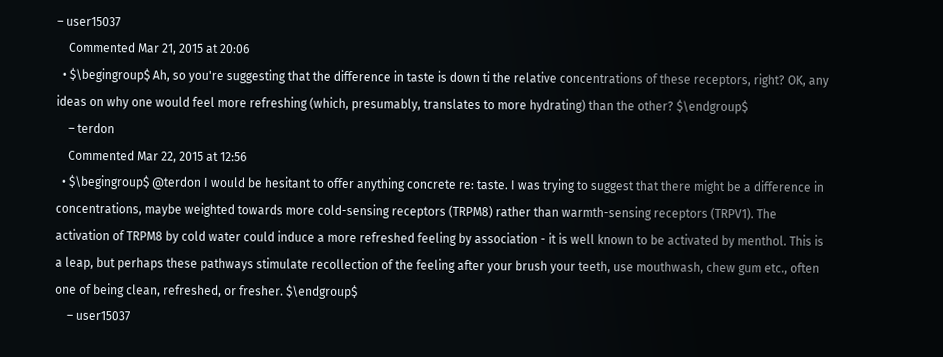– user15037
    Commented Mar 21, 2015 at 20:06
  • $\begingroup$ Ah, so you're suggesting that the difference in taste is down ti the relative concentrations of these receptors, right? OK, any ideas on why one would feel more refreshing (which, presumably, translates to more hydrating) than the other? $\endgroup$
    – terdon
    Commented Mar 22, 2015 at 12:56
  • $\begingroup$ @terdon I would be hesitant to offer anything concrete re: taste. I was trying to suggest that there might be a difference in concentrations, maybe weighted towards more cold-sensing receptors (TRPM8) rather than warmth-sensing receptors (TRPV1). The activation of TRPM8 by cold water could induce a more refreshed feeling by association - it is well known to be activated by menthol. This is a leap, but perhaps these pathways stimulate recollection of the feeling after your brush your teeth, use mouthwash, chew gum etc., often one of being clean, refreshed, or fresher. $\endgroup$
    – user15037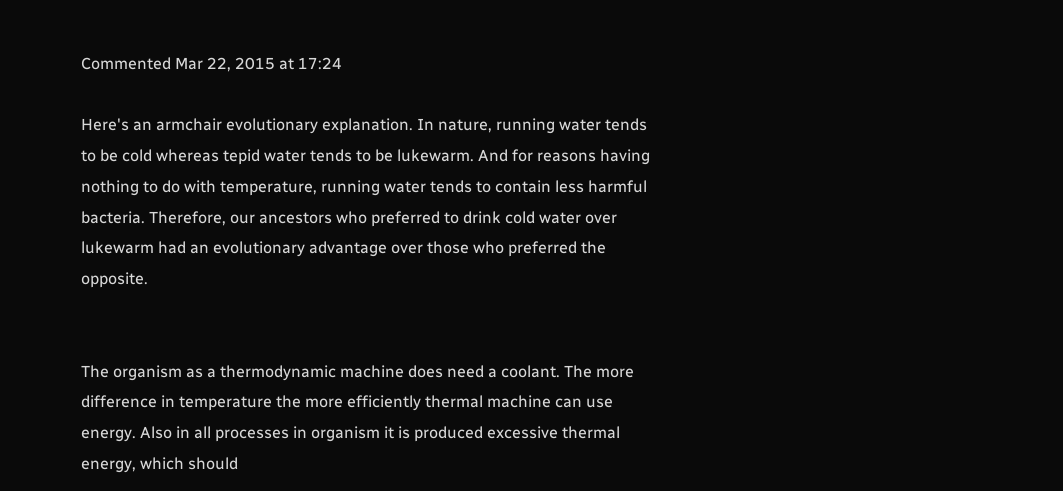Commented Mar 22, 2015 at 17:24

Here's an armchair evolutionary explanation. In nature, running water tends to be cold whereas tepid water tends to be lukewarm. And for reasons having nothing to do with temperature, running water tends to contain less harmful bacteria. Therefore, our ancestors who preferred to drink cold water over lukewarm had an evolutionary advantage over those who preferred the opposite.


The organism as a thermodynamic machine does need a coolant. The more difference in temperature the more efficiently thermal machine can use energy. Also in all processes in organism it is produced excessive thermal energy, which should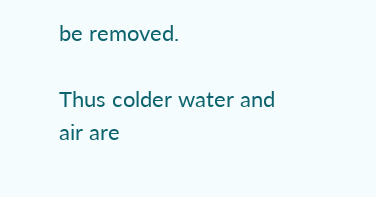be removed.

Thus colder water and air are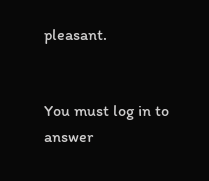pleasant.


You must log in to answer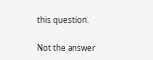this question.

Not the answer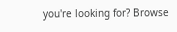you're looking for? Browse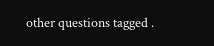other questions tagged .